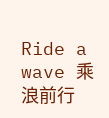Ride a wave 乘浪前行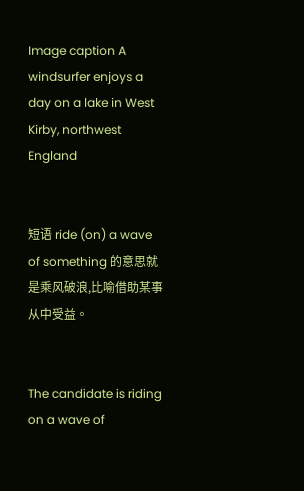Image caption A windsurfer enjoys a day on a lake in West Kirby, northwest England


短语 ride (on) a wave of something 的意思就是乘风破浪,比喻借助某事从中受益。


The candidate is riding on a wave of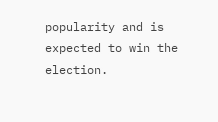popularity and is expected to win the election.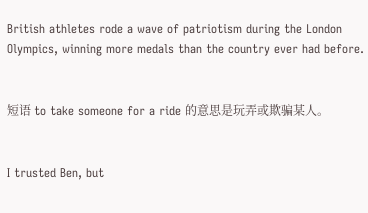British athletes rode a wave of patriotism during the London Olympics, winning more medals than the country ever had before.


短语 to take someone for a ride 的意思是玩弄或欺骗某人。


I trusted Ben, but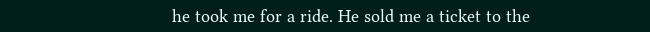he took me for a ride. He sold me a ticket to the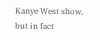Kanye West show, but in fact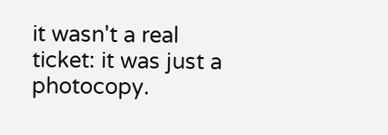it wasn't a real ticket: it was just a photocopy.